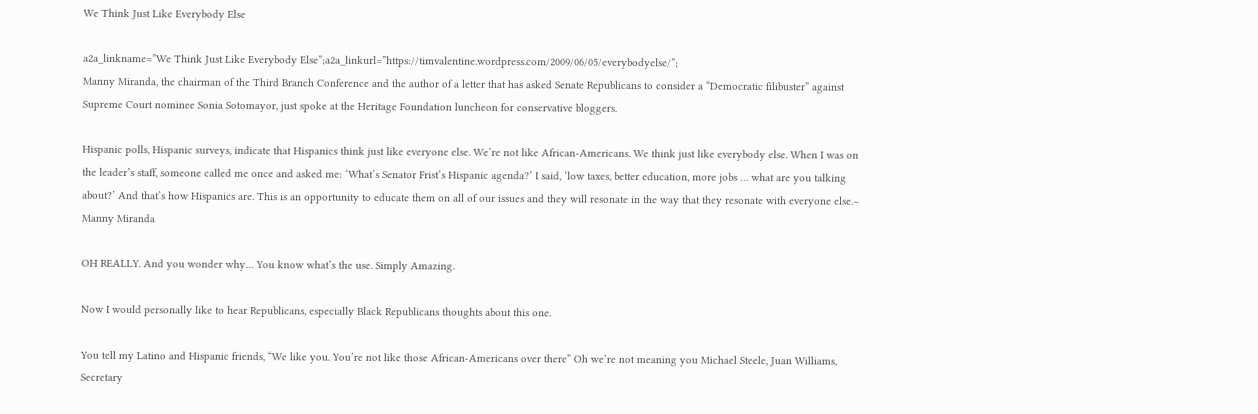We Think Just Like Everybody Else

a2a_linkname=”We Think Just Like Everybody Else”;a2a_linkurl=”https://timvalentine.wordpress.com/2009/06/05/everybodyelse/”;
Manny Miranda, the chairman of the Third Branch Conference and the author of a letter that has asked Senate Republicans to consider a “Democratic filibuster” against Supreme Court nominee Sonia Sotomayor, just spoke at the Heritage Foundation luncheon for conservative bloggers.

Hispanic polls, Hispanic surveys, indicate that Hispanics think just like everyone else. We’re not like African-Americans. We think just like everybody else. When I was on the leader’s staff, someone called me once and asked me: ‘What’s Senator Frist’s Hispanic agenda?’ I said, ‘low taxes, better education, more jobs … what are you talking about?’ And that’s how Hispanics are. This is an opportunity to educate them on all of our issues and they will resonate in the way that they resonate with everyone else.– Manny Miranda

OH REALLY. And you wonder why… You know what’s the use. Simply Amazing.

Now I would personally like to hear Republicans, especially Black Republicans thoughts about this one.

You tell my Latino and Hispanic friends, “We like you. You’re not like those African-Americans over there” Oh we’re not meaning you Michael Steele, Juan Williams, Secretary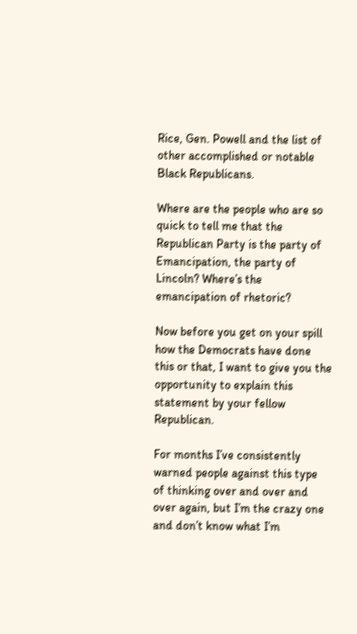Rice, Gen. Powell and the list of other accomplished or notable Black Republicans.

Where are the people who are so quick to tell me that the Republican Party is the party of Emancipation, the party of Lincoln? Where’s the emancipation of rhetoric?

Now before you get on your spill how the Democrats have done this or that, I want to give you the opportunity to explain this statement by your fellow Republican.

For months I’ve consistently warned people against this type of thinking over and over and over again, but I’m the crazy one and don’t know what I’m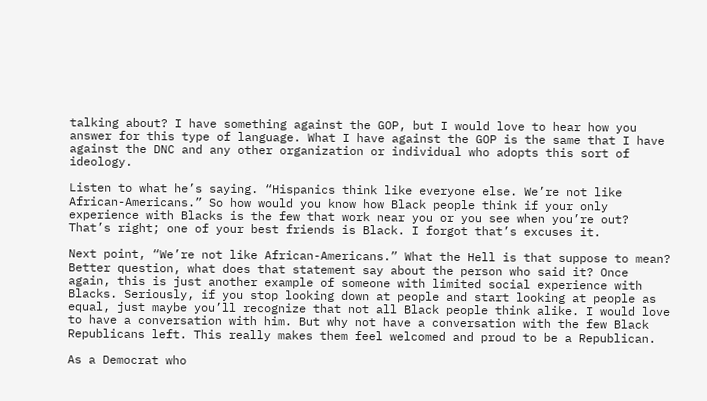talking about? I have something against the GOP, but I would love to hear how you answer for this type of language. What I have against the GOP is the same that I have against the DNC and any other organization or individual who adopts this sort of ideology.

Listen to what he’s saying. “Hispanics think like everyone else. We’re not like African-Americans.” So how would you know how Black people think if your only experience with Blacks is the few that work near you or you see when you’re out? That’s right; one of your best friends is Black. I forgot that’s excuses it.

Next point, “We’re not like African-Americans.” What the Hell is that suppose to mean? Better question, what does that statement say about the person who said it? Once again, this is just another example of someone with limited social experience with Blacks. Seriously, if you stop looking down at people and start looking at people as equal, just maybe you’ll recognize that not all Black people think alike. I would love to have a conversation with him. But why not have a conversation with the few Black Republicans left. This really makes them feel welcomed and proud to be a Republican.

As a Democrat who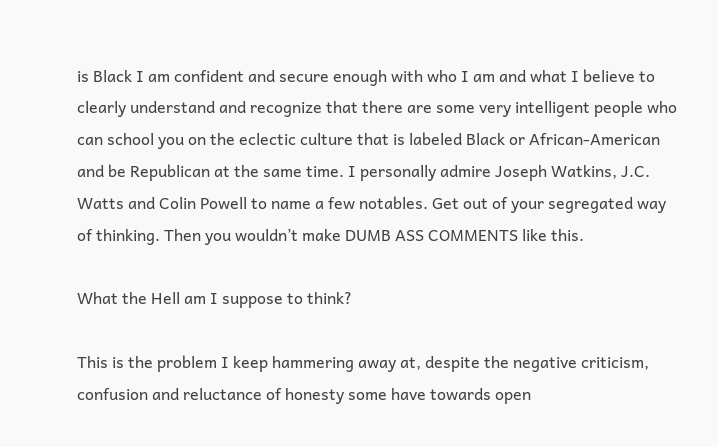is Black I am confident and secure enough with who I am and what I believe to clearly understand and recognize that there are some very intelligent people who can school you on the eclectic culture that is labeled Black or African-American and be Republican at the same time. I personally admire Joseph Watkins, J.C. Watts and Colin Powell to name a few notables. Get out of your segregated way of thinking. Then you wouldn’t make DUMB ASS COMMENTS like this.

What the Hell am I suppose to think?

This is the problem I keep hammering away at, despite the negative criticism, confusion and reluctance of honesty some have towards open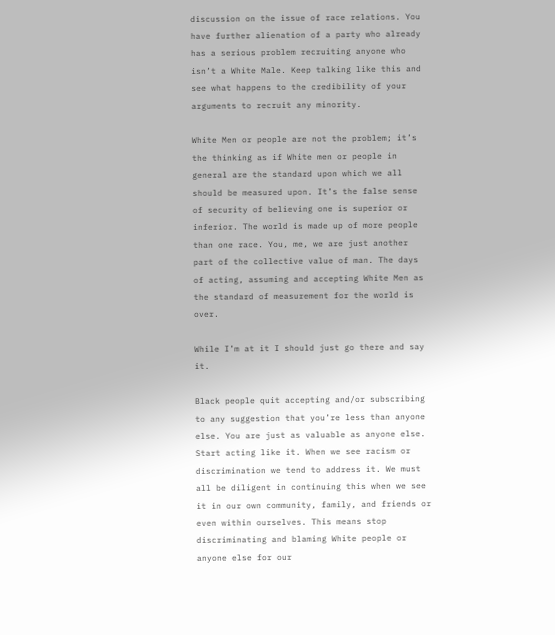discussion on the issue of race relations. You have further alienation of a party who already has a serious problem recruiting anyone who isn’t a White Male. Keep talking like this and see what happens to the credibility of your arguments to recruit any minority.

White Men or people are not the problem; it’s the thinking as if White men or people in general are the standard upon which we all should be measured upon. It’s the false sense of security of believing one is superior or inferior. The world is made up of more people than one race. You, me, we are just another part of the collective value of man. The days of acting, assuming and accepting White Men as the standard of measurement for the world is over.

While I’m at it I should just go there and say it.

Black people quit accepting and/or subscribing to any suggestion that you’re less than anyone else. You are just as valuable as anyone else. Start acting like it. When we see racism or discrimination we tend to address it. We must all be diligent in continuing this when we see it in our own community, family, and friends or even within ourselves. This means stop discriminating and blaming White people or anyone else for our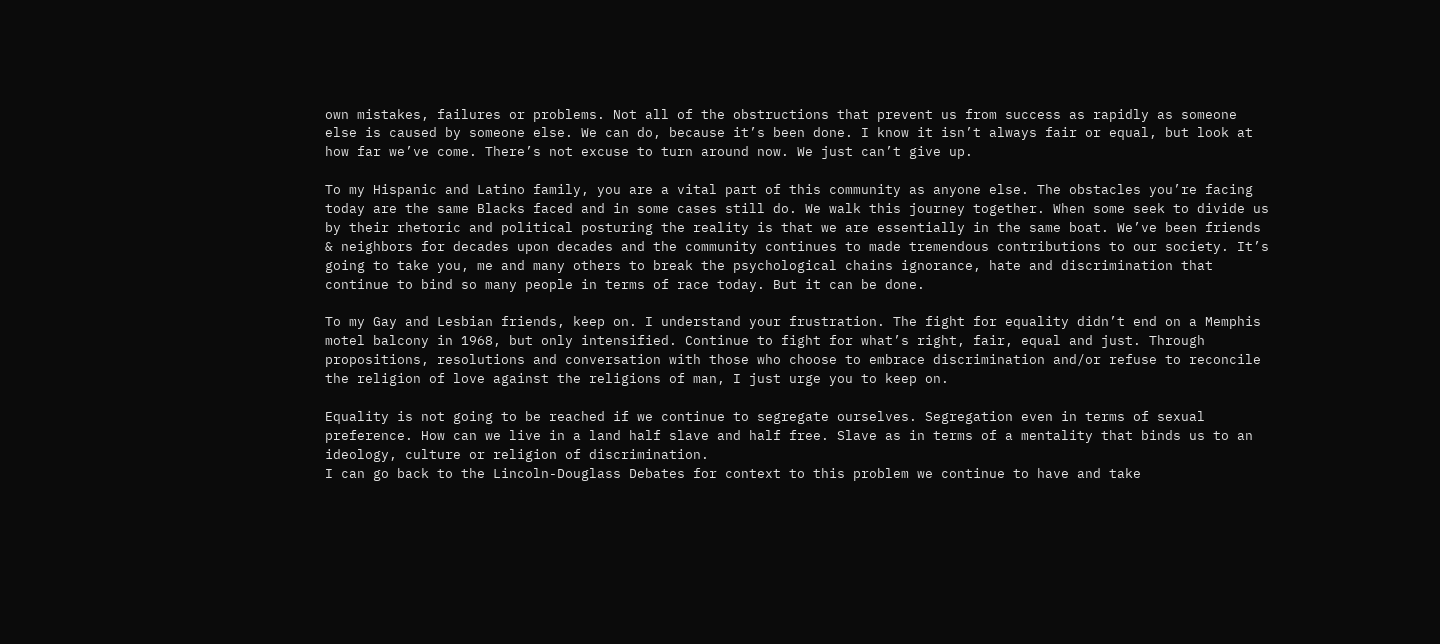own mistakes, failures or problems. Not all of the obstructions that prevent us from success as rapidly as someone else is caused by someone else. We can do, because it’s been done. I know it isn’t always fair or equal, but look at how far we’ve come. There’s not excuse to turn around now. We just can’t give up.

To my Hispanic and Latino family, you are a vital part of this community as anyone else. The obstacles you’re facing today are the same Blacks faced and in some cases still do. We walk this journey together. When some seek to divide us by their rhetoric and political posturing the reality is that we are essentially in the same boat. We’ve been friends & neighbors for decades upon decades and the community continues to made tremendous contributions to our society. It’s going to take you, me and many others to break the psychological chains ignorance, hate and discrimination that continue to bind so many people in terms of race today. But it can be done.

To my Gay and Lesbian friends, keep on. I understand your frustration. The fight for equality didn’t end on a Memphis motel balcony in 1968, but only intensified. Continue to fight for what’s right, fair, equal and just. Through propositions, resolutions and conversation with those who choose to embrace discrimination and/or refuse to reconcile the religion of love against the religions of man, I just urge you to keep on.

Equality is not going to be reached if we continue to segregate ourselves. Segregation even in terms of sexual preference. How can we live in a land half slave and half free. Slave as in terms of a mentality that binds us to an ideology, culture or religion of discrimination.
I can go back to the Lincoln-Douglass Debates for context to this problem we continue to have and take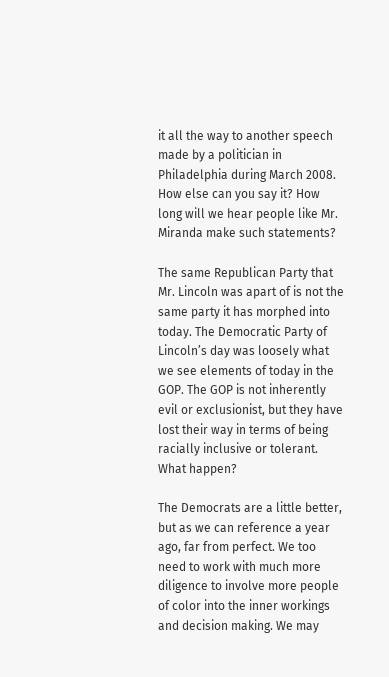it all the way to another speech made by a politician in Philadelphia during March 2008. How else can you say it? How long will we hear people like Mr. Miranda make such statements?

The same Republican Party that Mr. Lincoln was apart of is not the same party it has morphed into today. The Democratic Party of Lincoln’s day was loosely what we see elements of today in the GOP. The GOP is not inherently evil or exclusionist, but they have lost their way in terms of being racially inclusive or tolerant. What happen?

The Democrats are a little better, but as we can reference a year ago, far from perfect. We too need to work with much more diligence to involve more people of color into the inner workings and decision making. We may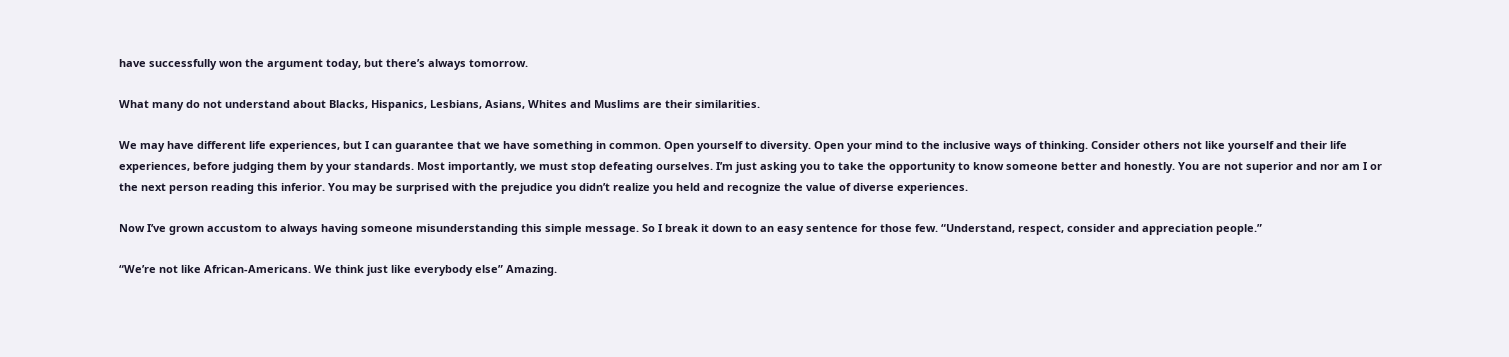have successfully won the argument today, but there’s always tomorrow.

What many do not understand about Blacks, Hispanics, Lesbians, Asians, Whites and Muslims are their similarities.

We may have different life experiences, but I can guarantee that we have something in common. Open yourself to diversity. Open your mind to the inclusive ways of thinking. Consider others not like yourself and their life experiences, before judging them by your standards. Most importantly, we must stop defeating ourselves. I’m just asking you to take the opportunity to know someone better and honestly. You are not superior and nor am I or the next person reading this inferior. You may be surprised with the prejudice you didn’t realize you held and recognize the value of diverse experiences.

Now I’ve grown accustom to always having someone misunderstanding this simple message. So I break it down to an easy sentence for those few. “Understand, respect, consider and appreciation people.”

“We’re not like African-Americans. We think just like everybody else” Amazing.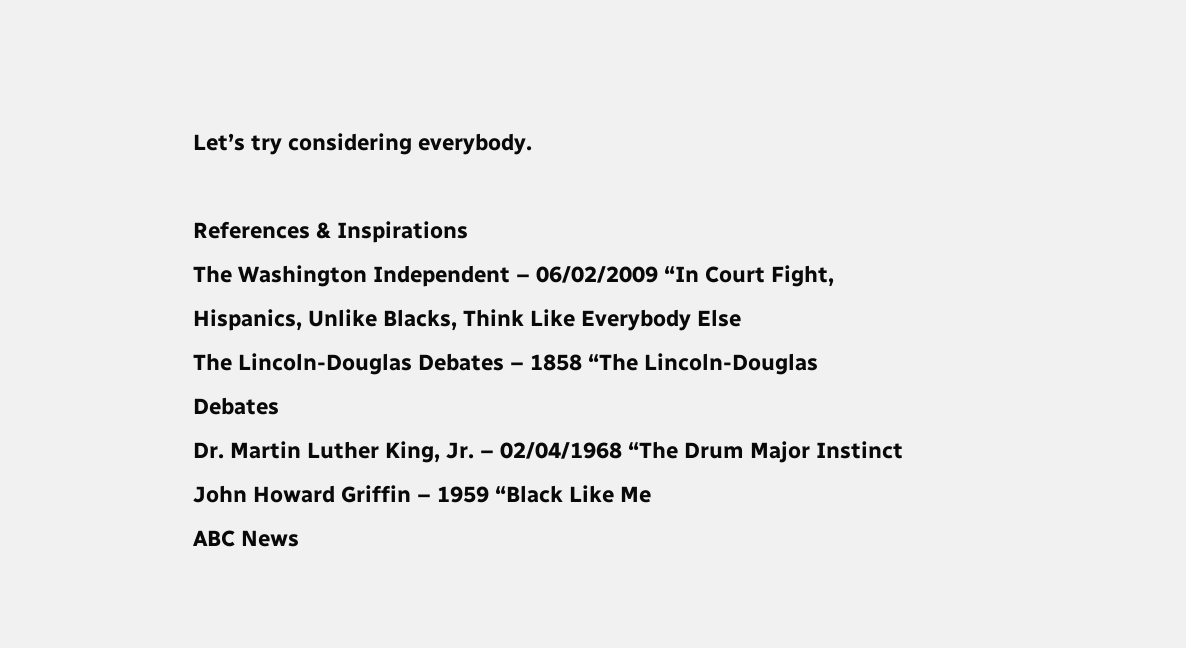Let’s try considering everybody.

References & Inspirations
The Washington Independent – 06/02/2009 “In Court Fight, Hispanics, Unlike Blacks, Think Like Everybody Else
The Lincoln-Douglas Debates – 1858 “The Lincoln-Douglas Debates
Dr. Martin Luther King, Jr. – 02/04/1968 “The Drum Major Instinct
John Howard Griffin – 1959 “Black Like Me
ABC News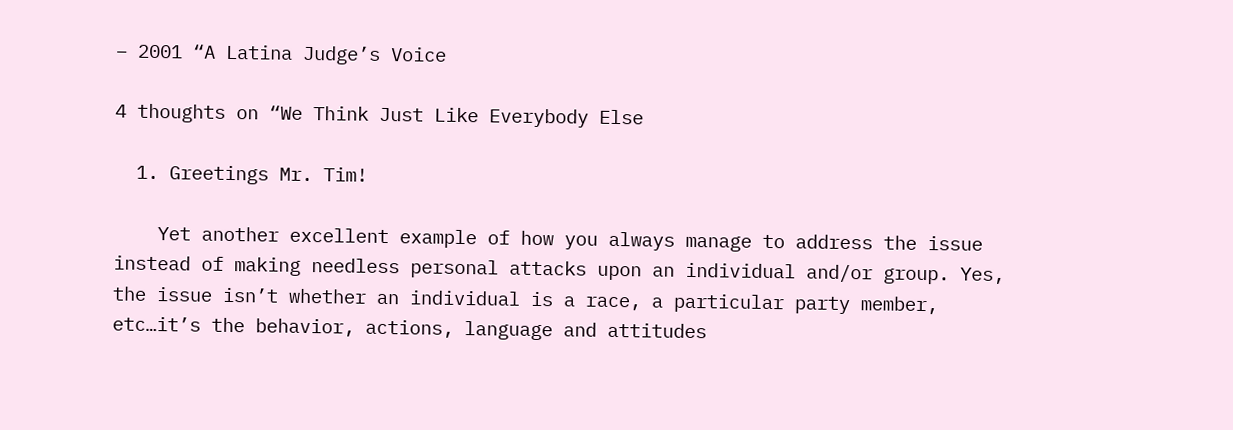– 2001 “A Latina Judge’s Voice

4 thoughts on “We Think Just Like Everybody Else

  1. Greetings Mr. Tim!

    Yet another excellent example of how you always manage to address the issue instead of making needless personal attacks upon an individual and/or group. Yes, the issue isn’t whether an individual is a race, a particular party member, etc…it’s the behavior, actions, language and attitudes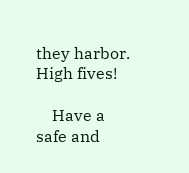they harbor. High fives!

    Have a safe and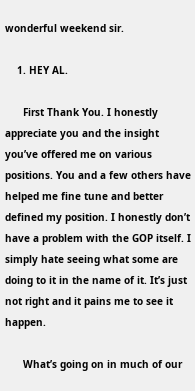wonderful weekend sir.

    1. HEY AL.

      First Thank You. I honestly appreciate you and the insight you’ve offered me on various positions. You and a few others have helped me fine tune and better defined my position. I honestly don’t have a problem with the GOP itself. I simply hate seeing what some are doing to it in the name of it. It’s just not right and it pains me to see it happen.

      What’s going on in much of our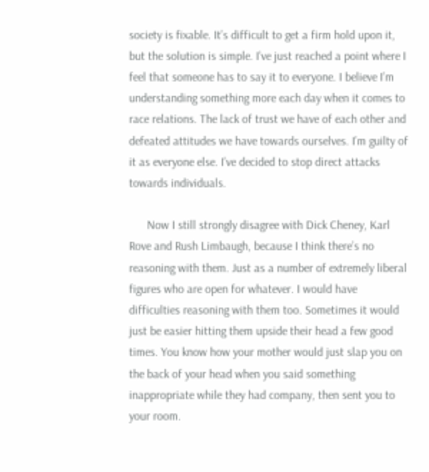society is fixable. It’s difficult to get a firm hold upon it, but the solution is simple. I’ve just reached a point where I feel that someone has to say it to everyone. I believe I’m understanding something more each day when it comes to race relations. The lack of trust we have of each other and defeated attitudes we have towards ourselves. I’m guilty of it as everyone else. I’ve decided to stop direct attacks towards individuals.

      Now I still strongly disagree with Dick Cheney, Karl Rove and Rush Limbaugh, because I think there’s no reasoning with them. Just as a number of extremely liberal figures who are open for whatever. I would have difficulties reasoning with them too. Sometimes it would just be easier hitting them upside their head a few good times. You know how your mother would just slap you on the back of your head when you said something inappropriate while they had company, then sent you to your room.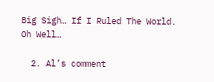Big Sigh… If I Ruled The World. Oh Well…

  2. Al’s comment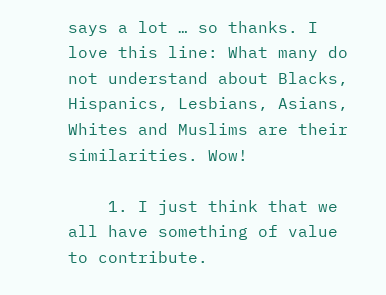says a lot … so thanks. I love this line: What many do not understand about Blacks, Hispanics, Lesbians, Asians, Whites and Muslims are their similarities. Wow!

    1. I just think that we all have something of value to contribute.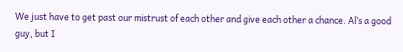We just have to get past our mistrust of each other and give each other a chance. Al’s a good guy, but I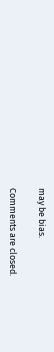may be bias.

Comments are closed.